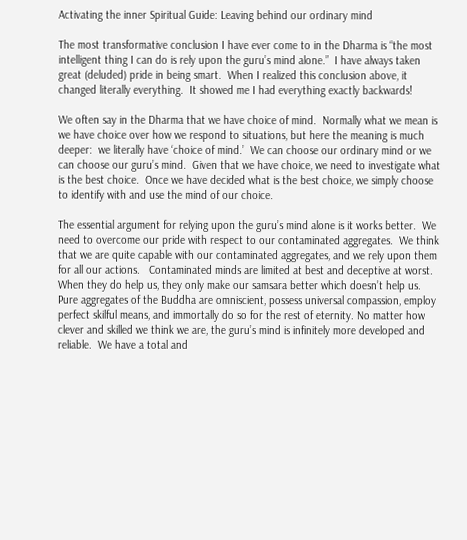Activating the inner Spiritual Guide: Leaving behind our ordinary mind

The most transformative conclusion I have ever come to in the Dharma is “the most intelligent thing I can do is rely upon the guru’s mind alone.”  I have always taken great (deluded) pride in being smart.  When I realized this conclusion above, it changed literally everything.  It showed me I had everything exactly backwards!

We often say in the Dharma that we have choice of mind.  Normally what we mean is we have choice over how we respond to situations, but here the meaning is much deeper:  we literally have ‘choice of mind.’  We can choose our ordinary mind or we can choose our guru’s mind.  Given that we have choice, we need to investigate what is the best choice.  Once we have decided what is the best choice, we simply choose to identify with and use the mind of our choice.

The essential argument for relying upon the guru’s mind alone is it works better.  We need to overcome our pride with respect to our contaminated aggregates.  We think that we are quite capable with our contaminated aggregates, and we rely upon them for all our actions.   Contaminated minds are limited at best and deceptive at worst.  When they do help us, they only make our samsara better which doesn’t help us.  Pure aggregates of the Buddha are omniscient, possess universal compassion, employ perfect skilful means, and immortally do so for the rest of eternity. No matter how clever and skilled we think we are, the guru’s mind is infinitely more developed and reliable.  We have a total and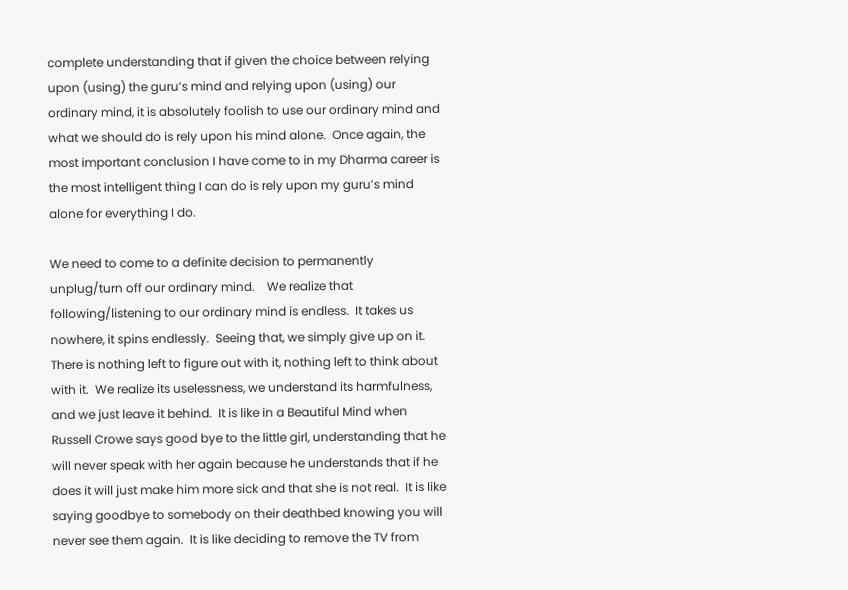complete understanding that if given the choice between relying upon (using) the guru’s mind and relying upon (using) our ordinary mind, it is absolutely foolish to use our ordinary mind and what we should do is rely upon his mind alone.  Once again, the most important conclusion I have come to in my Dharma career is the most intelligent thing I can do is rely upon my guru’s mind alone for everything I do.

We need to come to a definite decision to permanently unplug/turn off our ordinary mind.    We realize that following/listening to our ordinary mind is endless.  It takes us nowhere, it spins endlessly.  Seeing that, we simply give up on it.  There is nothing left to figure out with it, nothing left to think about with it.  We realize its uselessness, we understand its harmfulness, and we just leave it behind.  It is like in a Beautiful Mind when Russell Crowe says good bye to the little girl, understanding that he will never speak with her again because he understands that if he does it will just make him more sick and that she is not real.  It is like saying goodbye to somebody on their deathbed knowing you will never see them again.  It is like deciding to remove the TV from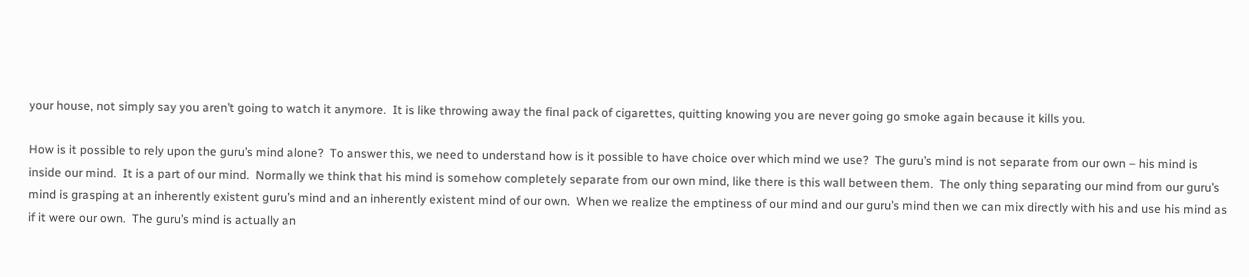your house, not simply say you aren’t going to watch it anymore.  It is like throwing away the final pack of cigarettes, quitting knowing you are never going go smoke again because it kills you.

How is it possible to rely upon the guru’s mind alone?  To answer this, we need to understand how is it possible to have choice over which mind we use?  The guru’s mind is not separate from our own – his mind is inside our mind.  It is a part of our mind.  Normally we think that his mind is somehow completely separate from our own mind, like there is this wall between them.  The only thing separating our mind from our guru’s mind is grasping at an inherently existent guru’s mind and an inherently existent mind of our own.  When we realize the emptiness of our mind and our guru’s mind then we can mix directly with his and use his mind as if it were our own.  The guru’s mind is actually an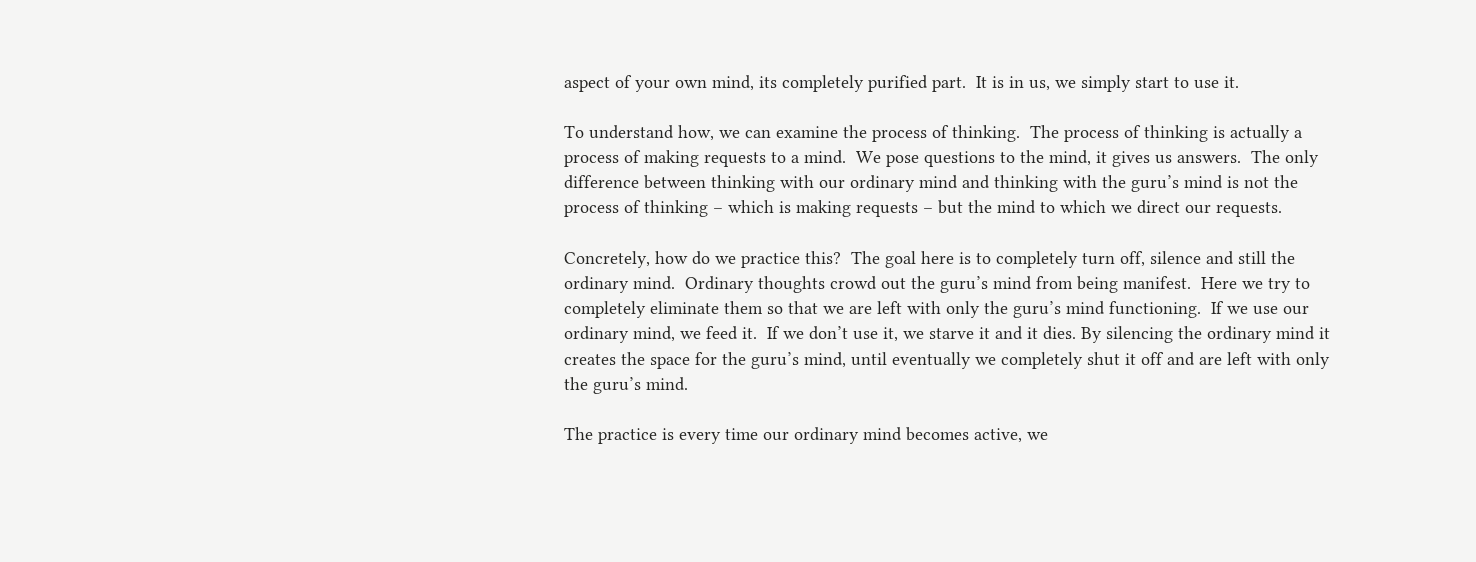aspect of your own mind, its completely purified part.  It is in us, we simply start to use it.

To understand how, we can examine the process of thinking.  The process of thinking is actually a process of making requests to a mind.  We pose questions to the mind, it gives us answers.  The only difference between thinking with our ordinary mind and thinking with the guru’s mind is not the process of thinking – which is making requests – but the mind to which we direct our requests.

Concretely, how do we practice this?  The goal here is to completely turn off, silence and still the ordinary mind.  Ordinary thoughts crowd out the guru’s mind from being manifest.  Here we try to completely eliminate them so that we are left with only the guru’s mind functioning.  If we use our ordinary mind, we feed it.  If we don’t use it, we starve it and it dies. By silencing the ordinary mind it creates the space for the guru’s mind, until eventually we completely shut it off and are left with only the guru’s mind.

The practice is every time our ordinary mind becomes active, we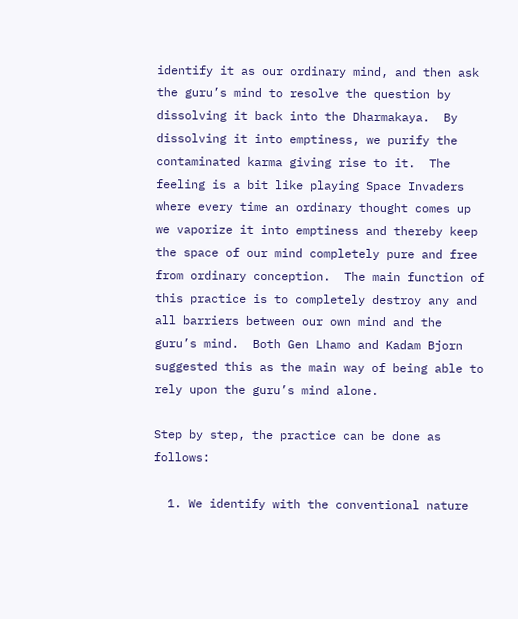identify it as our ordinary mind, and then ask the guru’s mind to resolve the question by dissolving it back into the Dharmakaya.  By dissolving it into emptiness, we purify the contaminated karma giving rise to it.  The feeling is a bit like playing Space Invaders where every time an ordinary thought comes up we vaporize it into emptiness and thereby keep the space of our mind completely pure and free from ordinary conception.  The main function of this practice is to completely destroy any and all barriers between our own mind and the guru’s mind.  Both Gen Lhamo and Kadam Bjorn suggested this as the main way of being able to rely upon the guru’s mind alone.

Step by step, the practice can be done as follows:

  1. We identify with the conventional nature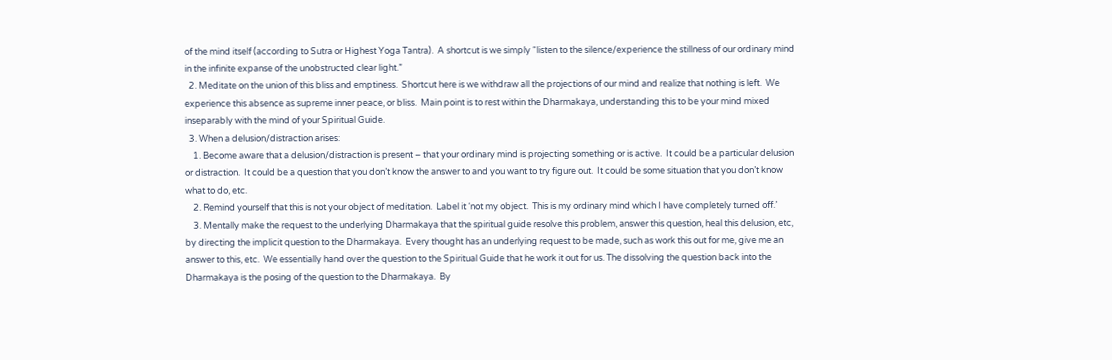of the mind itself (according to Sutra or Highest Yoga Tantra).  A shortcut is we simply “listen to the silence/experience the stillness of our ordinary mind in the infinite expanse of the unobstructed clear light.”
  2. Meditate on the union of this bliss and emptiness.  Shortcut here is we withdraw all the projections of our mind and realize that nothing is left.  We experience this absence as supreme inner peace, or bliss.  Main point is to rest within the Dharmakaya, understanding this to be your mind mixed inseparably with the mind of your Spiritual Guide.
  3. When a delusion/distraction arises:
    1. Become aware that a delusion/distraction is present – that your ordinary mind is projecting something or is active.  It could be a particular delusion or distraction.  It could be a question that you don’t know the answer to and you want to try figure out.  It could be some situation that you don’t know what to do, etc.
    2. Remind yourself that this is not your object of meditation.  Label it ‘not my object.  This is my ordinary mind which I have completely turned off.’
    3. Mentally make the request to the underlying Dharmakaya that the spiritual guide resolve this problem, answer this question, heal this delusion, etc, by directing the implicit question to the Dharmakaya.  Every thought has an underlying request to be made, such as work this out for me, give me an answer to this, etc.  We essentially hand over the question to the Spiritual Guide that he work it out for us. The dissolving the question back into the Dharmakaya is the posing of the question to the Dharmakaya.  By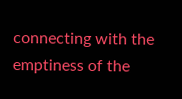connecting with the emptiness of the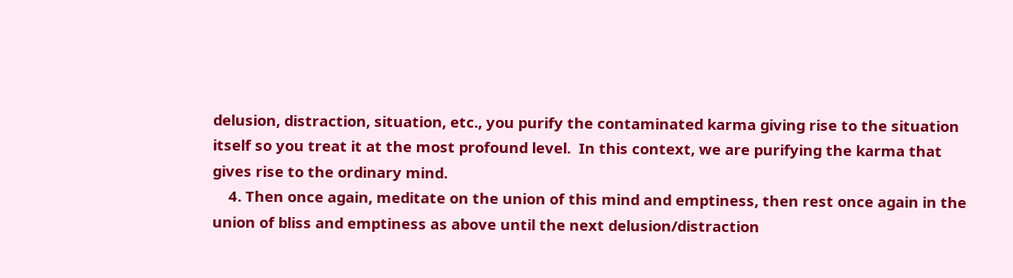delusion, distraction, situation, etc., you purify the contaminated karma giving rise to the situation itself so you treat it at the most profound level.  In this context, we are purifying the karma that gives rise to the ordinary mind.
    4. Then once again, meditate on the union of this mind and emptiness, then rest once again in the union of bliss and emptiness as above until the next delusion/distraction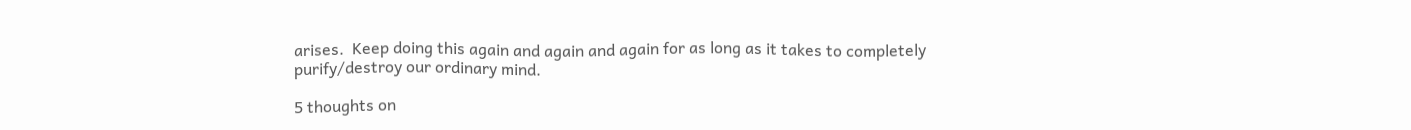arises.  Keep doing this again and again and again for as long as it takes to completely purify/destroy our ordinary mind.

5 thoughts on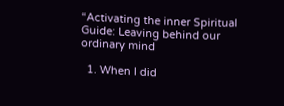“Activating the inner Spiritual Guide: Leaving behind our ordinary mind

  1. When I did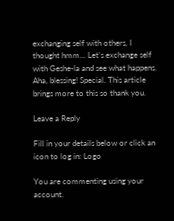exchanging self with others, I thought hmm… Let’s exchange self with Geshe-la and see what happens. Aha, blessing! Special. This article brings more to this so thank you.

Leave a Reply

Fill in your details below or click an icon to log in: Logo

You are commenting using your account.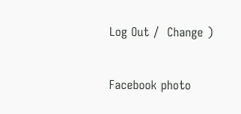Log Out /  Change )

Facebook photo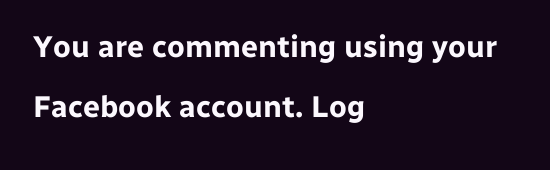You are commenting using your Facebook account. Log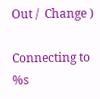Out /  Change )

Connecting to %s